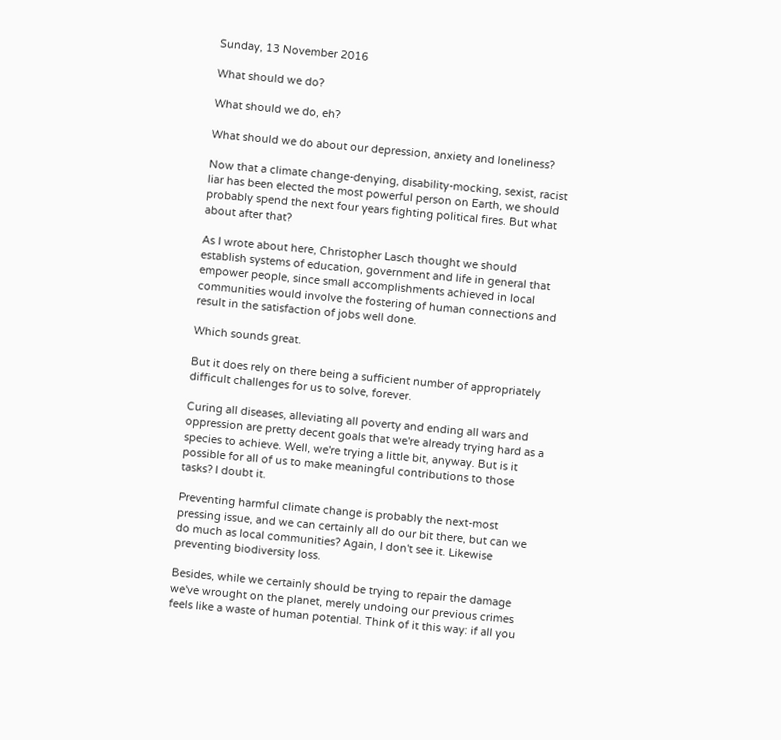Sunday, 13 November 2016

What should we do?

What should we do, eh?

What should we do about our depression, anxiety and loneliness?

Now that a climate change-denying, disability-mocking, sexist, racist liar has been elected the most powerful person on Earth, we should probably spend the next four years fighting political fires. But what about after that?

As I wrote about here, Christopher Lasch thought we should establish systems of education, government and life in general that empower people, since small accomplishments achieved in local communities would involve the fostering of human connections and result in the satisfaction of jobs well done.

Which sounds great.

But it does rely on there being a sufficient number of appropriately difficult challenges for us to solve, forever.

Curing all diseases, alleviating all poverty and ending all wars and oppression are pretty decent goals that we're already trying hard as a species to achieve. Well, we're trying a little bit, anyway. But is it possible for all of us to make meaningful contributions to those tasks? I doubt it.

Preventing harmful climate change is probably the next-most pressing issue, and we can certainly all do our bit there, but can we do much as local communities? Again, I don't see it. Likewise preventing biodiversity loss.

Besides, while we certainly should be trying to repair the damage we've wrought on the planet, merely undoing our previous crimes feels like a waste of human potential. Think of it this way: if all you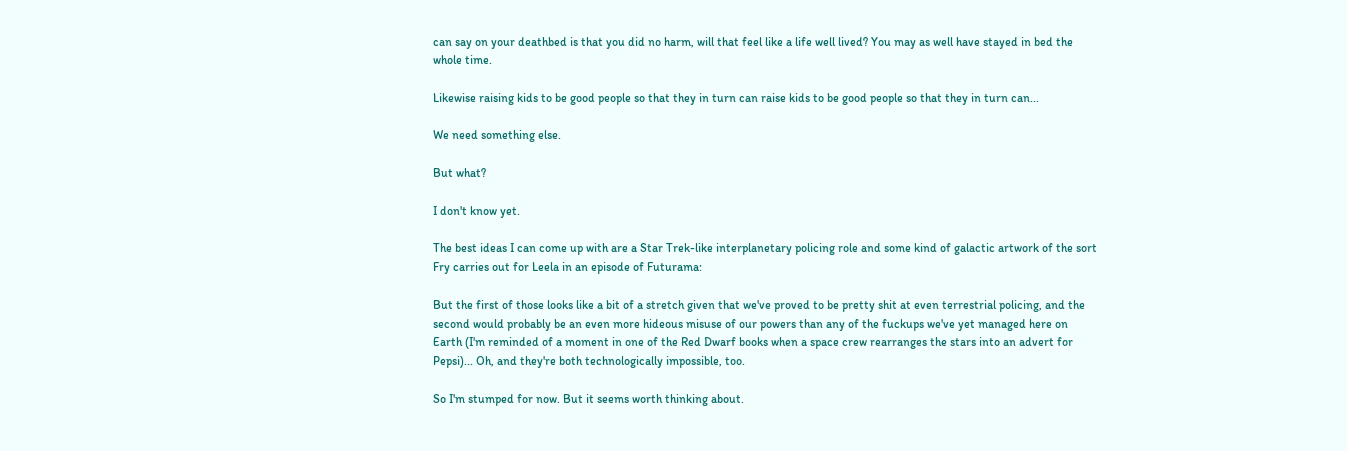can say on your deathbed is that you did no harm, will that feel like a life well lived? You may as well have stayed in bed the whole time.

Likewise raising kids to be good people so that they in turn can raise kids to be good people so that they in turn can...

We need something else.

But what?

I don't know yet.

The best ideas I can come up with are a Star Trek-like interplanetary policing role and some kind of galactic artwork of the sort Fry carries out for Leela in an episode of Futurama:

But the first of those looks like a bit of a stretch given that we've proved to be pretty shit at even terrestrial policing, and the second would probably be an even more hideous misuse of our powers than any of the fuckups we've yet managed here on Earth (I'm reminded of a moment in one of the Red Dwarf books when a space crew rearranges the stars into an advert for Pepsi)... Oh, and they're both technologically impossible, too.

So I'm stumped for now. But it seems worth thinking about.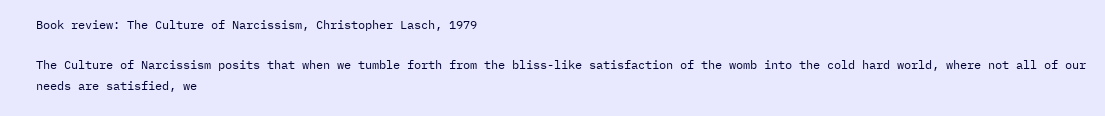Book review: The Culture of Narcissism, Christopher Lasch, 1979

The Culture of Narcissism posits that when we tumble forth from the bliss-like satisfaction of the womb into the cold hard world, where not all of our needs are satisfied, we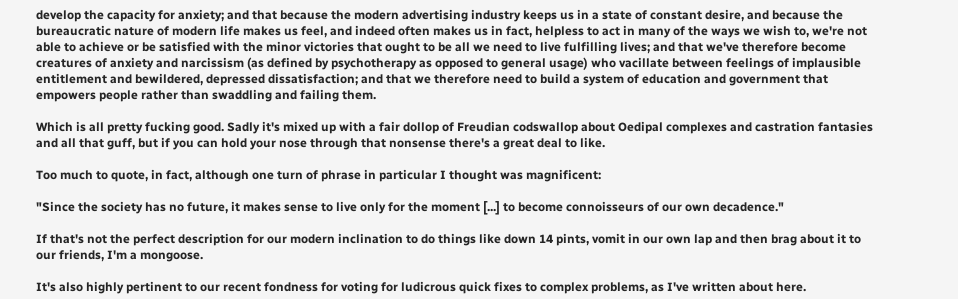develop the capacity for anxiety; and that because the modern advertising industry keeps us in a state of constant desire, and because the bureaucratic nature of modern life makes us feel, and indeed often makes us in fact, helpless to act in many of the ways we wish to, we're not able to achieve or be satisfied with the minor victories that ought to be all we need to live fulfilling lives; and that we've therefore become creatures of anxiety and narcissism (as defined by psychotherapy as opposed to general usage) who vacillate between feelings of implausible entitlement and bewildered, depressed dissatisfaction; and that we therefore need to build a system of education and government that empowers people rather than swaddling and failing them.

Which is all pretty fucking good. Sadly it's mixed up with a fair dollop of Freudian codswallop about Oedipal complexes and castration fantasies and all that guff, but if you can hold your nose through that nonsense there's a great deal to like.

Too much to quote, in fact, although one turn of phrase in particular I thought was magnificent:

"Since the society has no future, it makes sense to live only for the moment [...] to become connoisseurs of our own decadence."

If that's not the perfect description for our modern inclination to do things like down 14 pints, vomit in our own lap and then brag about it to our friends, I'm a mongoose.

It's also highly pertinent to our recent fondness for voting for ludicrous quick fixes to complex problems, as I've written about here.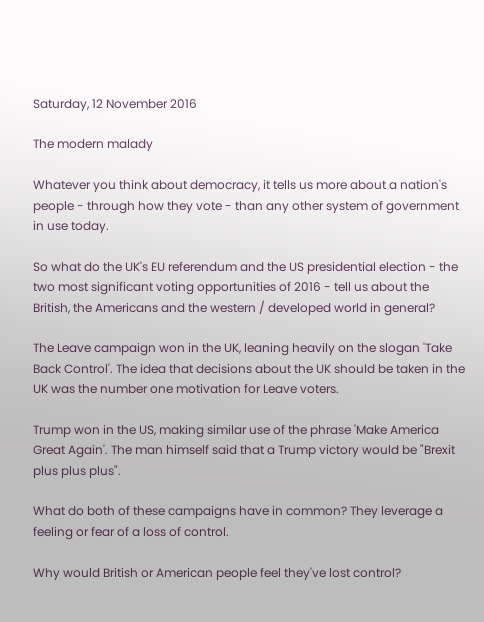Saturday, 12 November 2016

The modern malady

Whatever you think about democracy, it tells us more about a nation's people - through how they vote - than any other system of government in use today.

So what do the UK's EU referendum and the US presidential election - the two most significant voting opportunities of 2016 - tell us about the British, the Americans and the western / developed world in general?

The Leave campaign won in the UK, leaning heavily on the slogan 'Take Back Control'. The idea that decisions about the UK should be taken in the UK was the number one motivation for Leave voters.

Trump won in the US, making similar use of the phrase 'Make America Great Again'. The man himself said that a Trump victory would be "Brexit plus plus plus".

What do both of these campaigns have in common? They leverage a feeling or fear of a loss of control.

Why would British or American people feel they've lost control?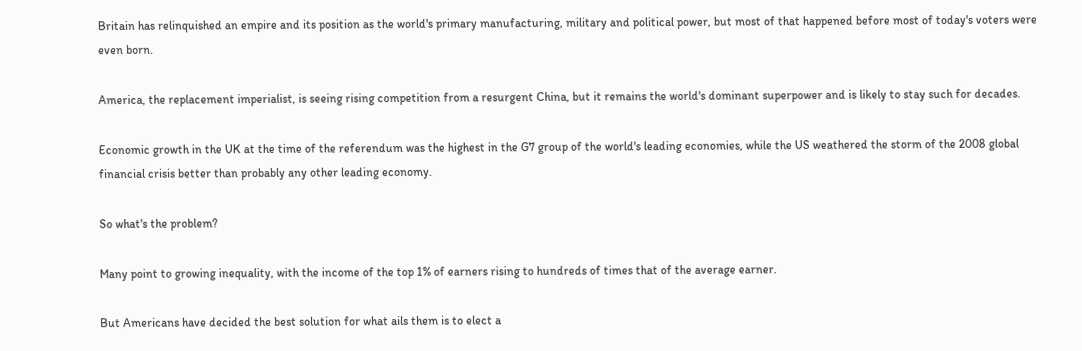Britain has relinquished an empire and its position as the world's primary manufacturing, military and political power, but most of that happened before most of today's voters were even born.

America, the replacement imperialist, is seeing rising competition from a resurgent China, but it remains the world's dominant superpower and is likely to stay such for decades.

Economic growth in the UK at the time of the referendum was the highest in the G7 group of the world's leading economies, while the US weathered the storm of the 2008 global financial crisis better than probably any other leading economy.

So what's the problem?

Many point to growing inequality, with the income of the top 1% of earners rising to hundreds of times that of the average earner.

But Americans have decided the best solution for what ails them is to elect a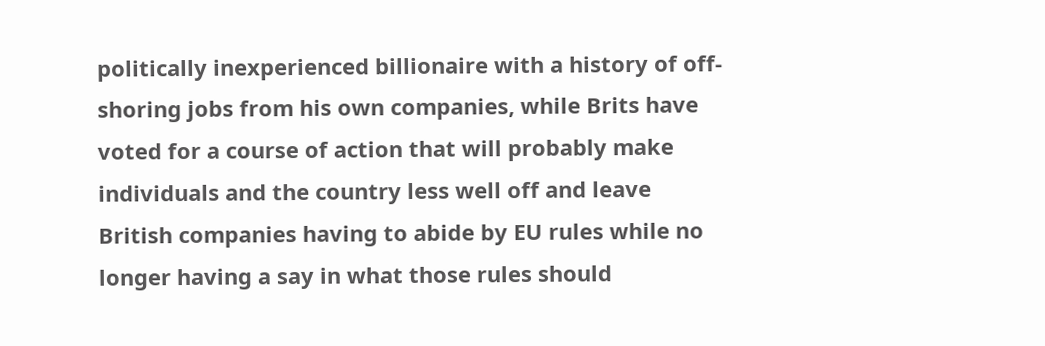politically inexperienced billionaire with a history of off-shoring jobs from his own companies, while Brits have voted for a course of action that will probably make individuals and the country less well off and leave British companies having to abide by EU rules while no longer having a say in what those rules should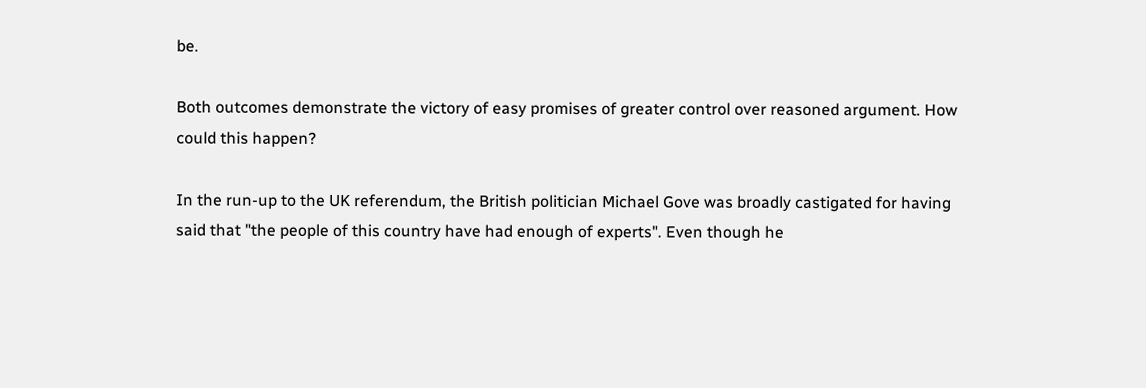be.

Both outcomes demonstrate the victory of easy promises of greater control over reasoned argument. How could this happen?

In the run-up to the UK referendum, the British politician Michael Gove was broadly castigated for having said that "the people of this country have had enough of experts". Even though he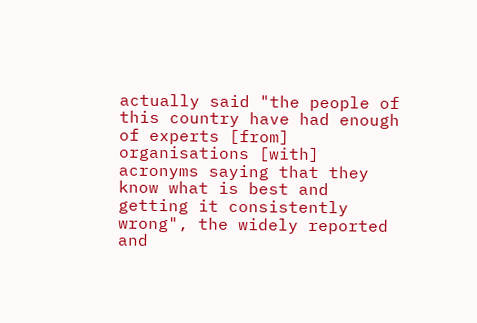actually said "the people of this country have had enough of experts [from] organisations [with] acronyms saying that they know what is best and getting it consistently wrong", the widely reported and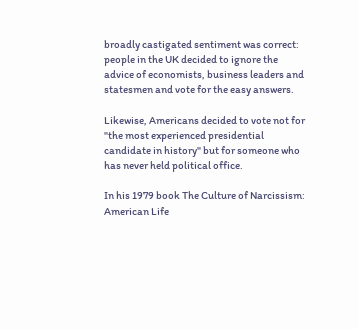broadly castigated sentiment was correct: people in the UK decided to ignore the advice of economists, business leaders and statesmen and vote for the easy answers.

Likewise, Americans decided to vote not for "the most experienced presidential candidate in history" but for someone who has never held political office.

In his 1979 book The Culture of Narcissism: American Life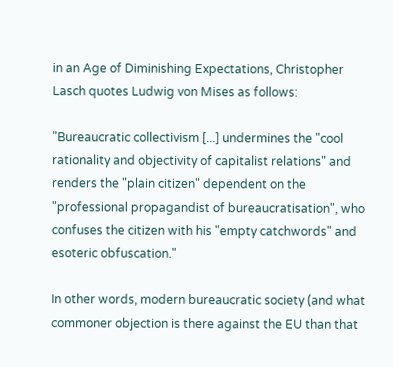in an Age of Diminishing Expectations, Christopher Lasch quotes Ludwig von Mises as follows:

"Bureaucratic collectivism [...] undermines the "cool rationality and objectivity of capitalist relations" and renders the "plain citizen" dependent on the "professional propagandist of bureaucratisation", who confuses the citizen with his "empty catchwords" and esoteric obfuscation."

In other words, modern bureaucratic society (and what commoner objection is there against the EU than that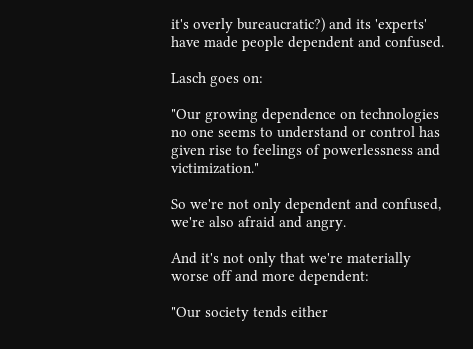it's overly bureaucratic?) and its 'experts' have made people dependent and confused.

Lasch goes on:

"Our growing dependence on technologies no one seems to understand or control has given rise to feelings of powerlessness and victimization."

So we're not only dependent and confused, we're also afraid and angry.

And it's not only that we're materially worse off and more dependent:

"Our society tends either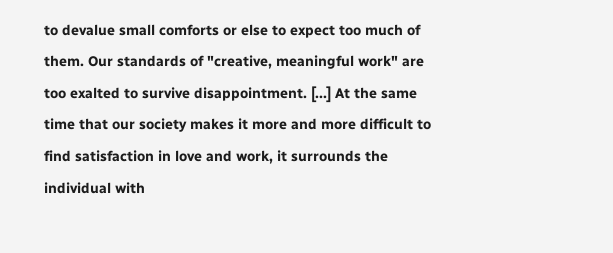to devalue small comforts or else to expect too much of them. Our standards of "creative, meaningful work" are too exalted to survive disappointment. [...] At the same time that our society makes it more and more difficult to find satisfaction in love and work, it surrounds the individual with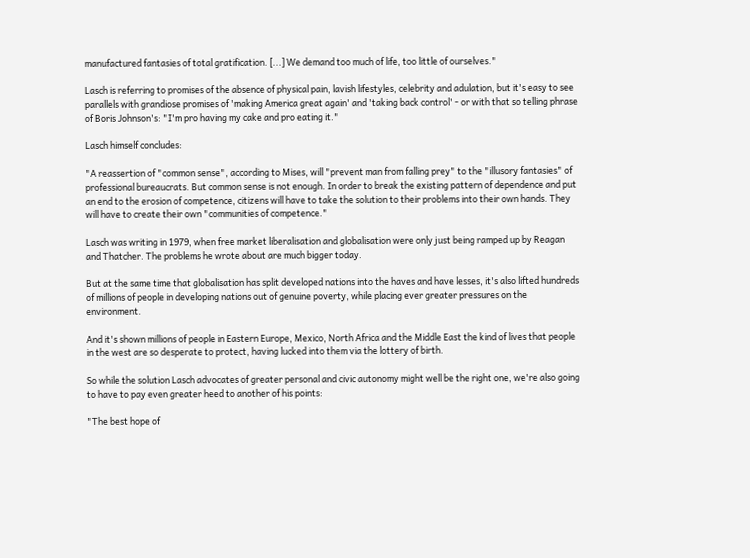manufactured fantasies of total gratification. [...] We demand too much of life, too little of ourselves."

Lasch is referring to promises of the absence of physical pain, lavish lifestyles, celebrity and adulation, but it's easy to see parallels with grandiose promises of 'making America great again' and 'taking back control' - or with that so telling phrase of Boris Johnson's: "I'm pro having my cake and pro eating it."

Lasch himself concludes:

"A reassertion of "common sense", according to Mises, will "prevent man from falling prey" to the "illusory fantasies" of professional bureaucrats. But common sense is not enough. In order to break the existing pattern of dependence and put an end to the erosion of competence, citizens will have to take the solution to their problems into their own hands. They will have to create their own "communities of competence."

Lasch was writing in 1979, when free market liberalisation and globalisation were only just being ramped up by Reagan and Thatcher. The problems he wrote about are much bigger today.

But at the same time that globalisation has split developed nations into the haves and have lesses, it's also lifted hundreds of millions of people in developing nations out of genuine poverty, while placing ever greater pressures on the environment.

And it's shown millions of people in Eastern Europe, Mexico, North Africa and the Middle East the kind of lives that people in the west are so desperate to protect, having lucked into them via the lottery of birth.

So while the solution Lasch advocates of greater personal and civic autonomy might well be the right one, we're also going to have to pay even greater heed to another of his points:

"The best hope of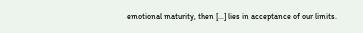emotional maturity, then [...] lies in acceptance of our limits.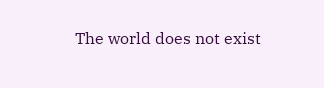The world does not exist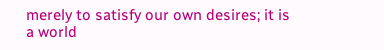merely to satisfy our own desires; it is a world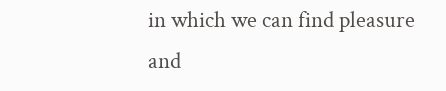in which we can find pleasure and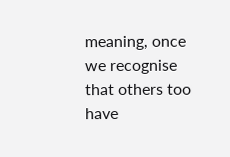meaning, once we recognise that others too have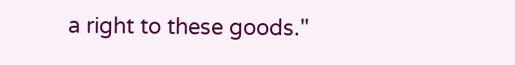a right to these goods."